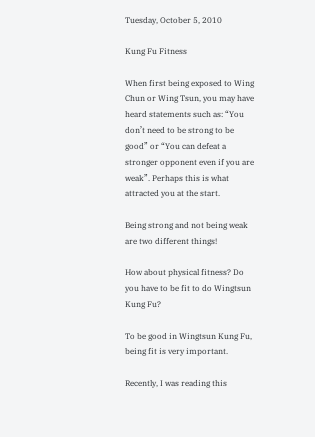Tuesday, October 5, 2010

Kung Fu Fitness

When first being exposed to Wing Chun or Wing Tsun, you may have heard statements such as: “You don’t need to be strong to be good” or “You can defeat a stronger opponent even if you are weak”. Perhaps this is what attracted you at the start.

Being strong and not being weak are two different things!

How about physical fitness? Do you have to be fit to do Wingtsun Kung Fu?

To be good in Wingtsun Kung Fu, being fit is very important.

Recently, I was reading this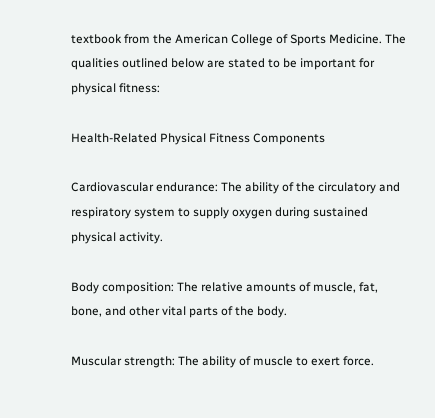textbook from the American College of Sports Medicine. The qualities outlined below are stated to be important for physical fitness:

Health-Related Physical Fitness Components

Cardiovascular endurance: The ability of the circulatory and respiratory system to supply oxygen during sustained physical activity.

Body composition: The relative amounts of muscle, fat, bone, and other vital parts of the body.

Muscular strength: The ability of muscle to exert force.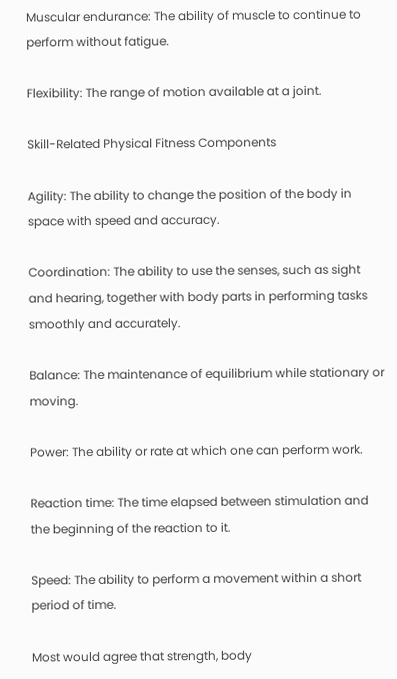Muscular endurance: The ability of muscle to continue to perform without fatigue.

Flexibility: The range of motion available at a joint.

Skill-Related Physical Fitness Components

Agility: The ability to change the position of the body in space with speed and accuracy.

Coordination: The ability to use the senses, such as sight and hearing, together with body parts in performing tasks smoothly and accurately.

Balance: The maintenance of equilibrium while stationary or moving.

Power: The ability or rate at which one can perform work.

Reaction time: The time elapsed between stimulation and the beginning of the reaction to it.

Speed: The ability to perform a movement within a short period of time.

Most would agree that strength, body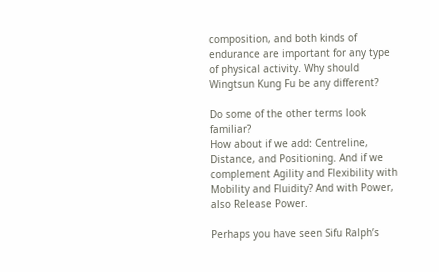composition, and both kinds of endurance are important for any type of physical activity. Why should Wingtsun Kung Fu be any different?

Do some of the other terms look familiar?
How about if we add: Centreline, Distance, and Positioning. And if we complement Agility and Flexibility with Mobility and Fluidity? And with Power, also Release Power.

Perhaps you have seen Sifu Ralph’s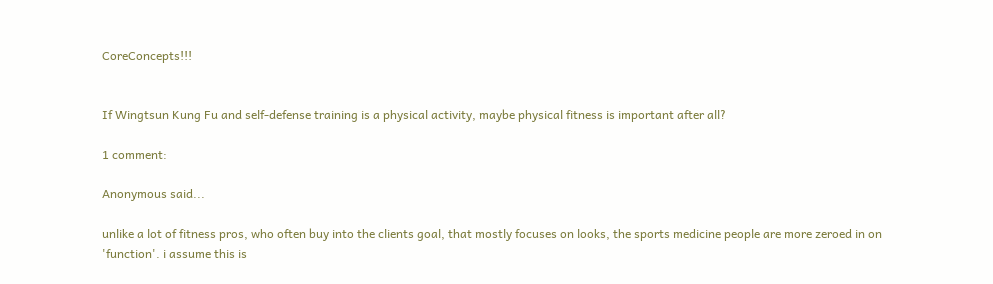CoreConcepts!!!


If Wingtsun Kung Fu and self-defense training is a physical activity, maybe physical fitness is important after all?

1 comment:

Anonymous said...

unlike a lot of fitness pros, who often buy into the clients goal, that mostly focuses on looks, the sports medicine people are more zeroed in on 'function'. i assume this is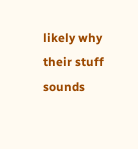likely why their stuff sounds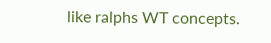like ralphs WT concepts.